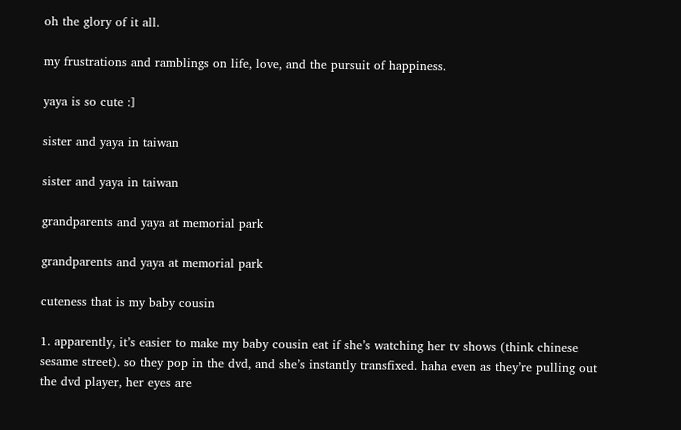oh the glory of it all.

my frustrations and ramblings on life, love, and the pursuit of happiness.

yaya is so cute :]

sister and yaya in taiwan

sister and yaya in taiwan

grandparents and yaya at memorial park

grandparents and yaya at memorial park

cuteness that is my baby cousin

1. apparently, it’s easier to make my baby cousin eat if she’s watching her tv shows (think chinese sesame street). so they pop in the dvd, and she’s instantly transfixed. haha even as they’re pulling out the dvd player, her eyes are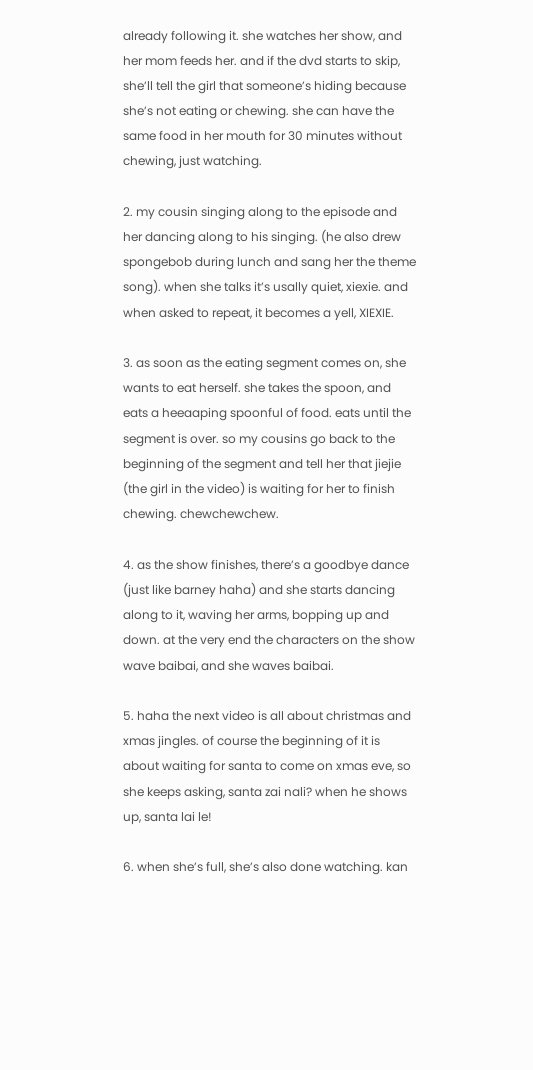already following it. she watches her show, and her mom feeds her. and if the dvd starts to skip, she’ll tell the girl that someone’s hiding because she’s not eating or chewing. she can have the same food in her mouth for 30 minutes without chewing, just watching.

2. my cousin singing along to the episode and her dancing along to his singing. (he also drew spongebob during lunch and sang her the theme song). when she talks it’s usally quiet, xiexie. and when asked to repeat, it becomes a yell, XIEXIE.

3. as soon as the eating segment comes on, she wants to eat herself. she takes the spoon, and eats a heeaaping spoonful of food. eats until the segment is over. so my cousins go back to the beginning of the segment and tell her that jiejie (the girl in the video) is waiting for her to finish chewing. chewchewchew.

4. as the show finishes, there’s a goodbye dance (just like barney haha) and she starts dancing along to it, waving her arms, bopping up and down. at the very end the characters on the show wave baibai, and she waves baibai.

5. haha the next video is all about christmas and xmas jingles. of course the beginning of it is about waiting for santa to come on xmas eve, so she keeps asking, santa zai nali? when he shows up, santa lai le!

6. when she’s full, she’s also done watching. kan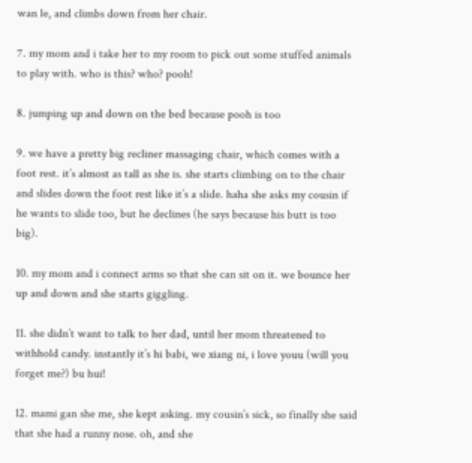wan le, and climbs down from her chair.

7. my mom and i take her to my room to pick out some stuffed animals to play with. who is this? who? pooh!

8. jumping up and down on the bed because pooh is too

9. we have a pretty big recliner massaging chair, which comes with a foot rest. it’s almost as tall as she is. she starts climbing on to the chair and slides down the foot rest like it’s a slide. haha she asks my cousin if he wants to slide too, but he declines (he says because his butt is too big).

10. my mom and i connect arms so that she can sit on it. we bounce her up and down and she starts giggling.

11. she didn’t want to talk to her dad, until her mom threatened to withhold candy. instantly it’s hi babi, we xiang ni, i love youu (will you forget me?) bu hui!

12. mami gan she me, she kept asking. my cousin’s sick, so finally she said that she had a runny nose. oh, and she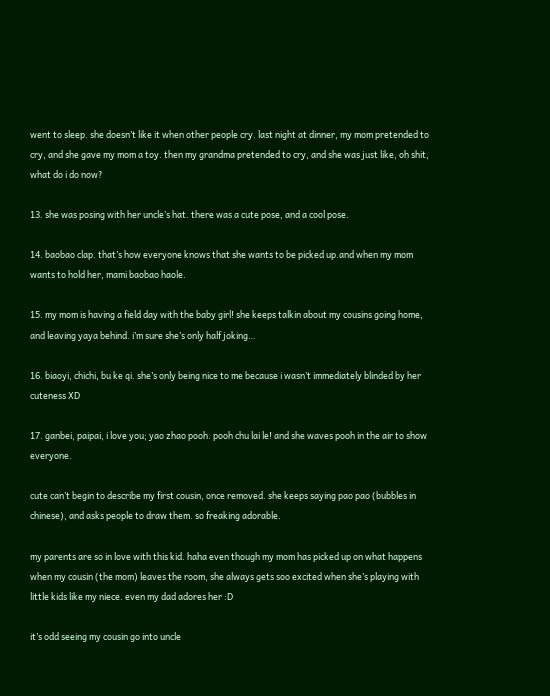went to sleep. she doesn’t like it when other people cry. last night at dinner, my mom pretended to cry, and she gave my mom a toy. then my grandma pretended to cry, and she was just like, oh shit, what do i do now?

13. she was posing with her uncle’s hat. there was a cute pose, and a cool pose.

14. baobao clap. that’s how everyone knows that she wants to be picked up.and when my mom wants to hold her, mami baobao haole.

15. my mom is having a field day with the baby girl! she keeps talkin about my cousins going home, and leaving yaya behind. i’m sure she’s only half joking…

16. biaoyi, chichi, bu ke qi. she’s only being nice to me because i wasn’t immediately blinded by her cuteness XD

17. ganbei, paipai, i love you; yao zhao pooh. pooh chu lai le! and she waves pooh in the air to show everyone.

cute can’t begin to describe my first cousin, once removed. she keeps saying pao pao (bubbles in chinese), and asks people to draw them. so freaking adorable.

my parents are so in love with this kid. haha even though my mom has picked up on what happens when my cousin (the mom) leaves the room, she always gets soo excited when she’s playing with little kids like my niece. even my dad adores her :D

it’s odd seeing my cousin go into uncle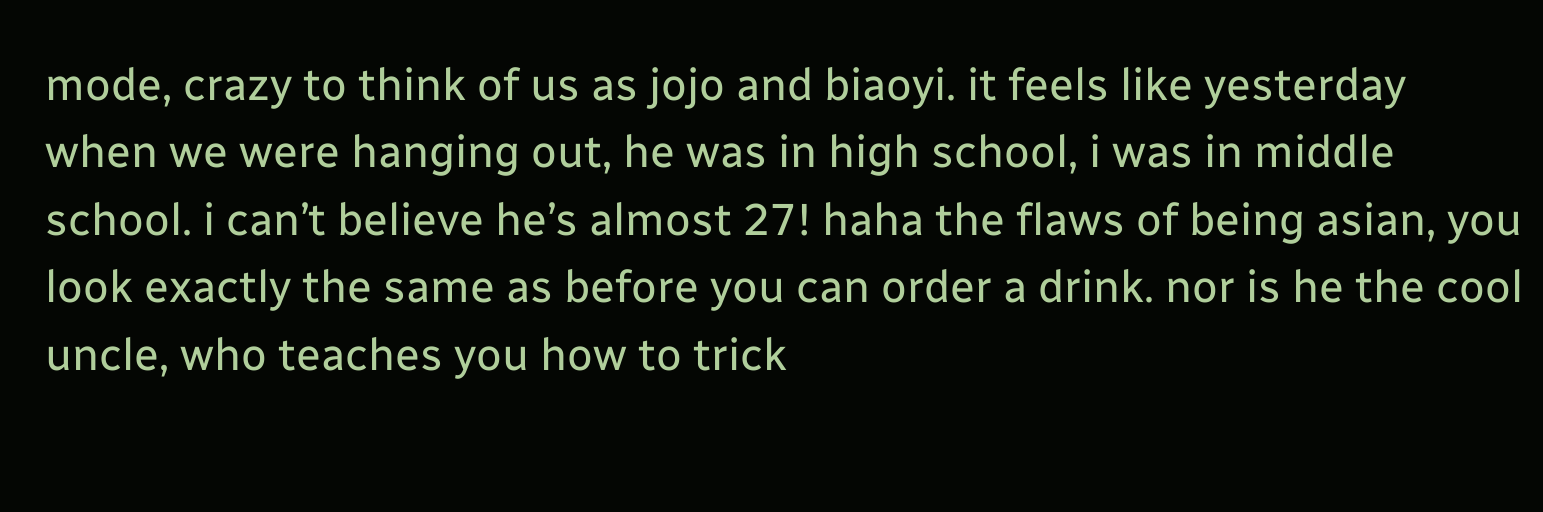mode, crazy to think of us as jojo and biaoyi. it feels like yesterday when we were hanging out, he was in high school, i was in middle school. i can’t believe he’s almost 27! haha the flaws of being asian, you look exactly the same as before you can order a drink. nor is he the cool uncle, who teaches you how to trick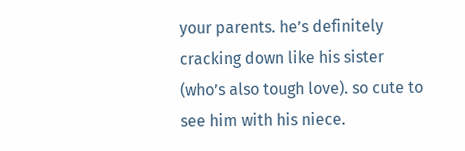your parents. he’s definitely cracking down like his sister (who’s also tough love). so cute to see him with his niece.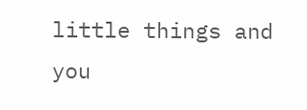little things and you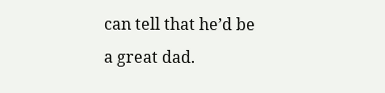can tell that he’d be a great dad.